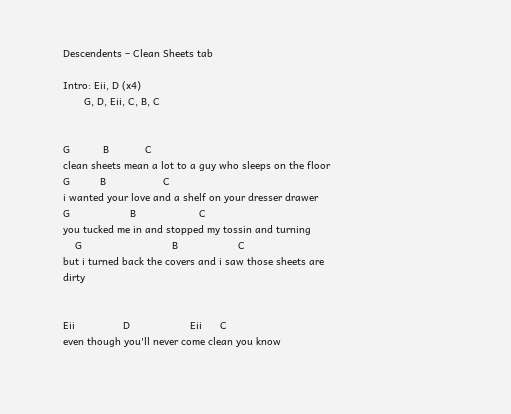Descendents – Clean Sheets tab

Intro: Eii, D (x4)
       G, D, Eii, C, B, C


G           B            C
clean sheets mean a lot to a guy who sleeps on the floor
G          B                   C
i wanted your love and a shelf on your dresser drawer
G                    B                     C
you tucked me in and stopped my tossin and turning
    G                              B                    C
but i turned back the covers and i saw those sheets are dirty


Eii                D                    Eii      C
even though you'll never come clean you know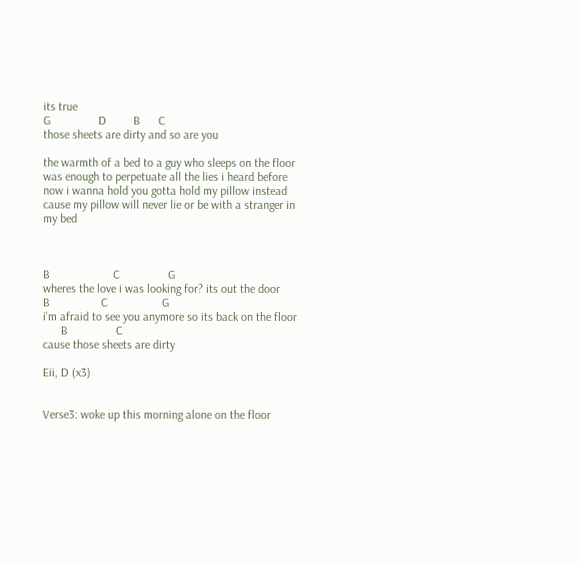its true
G                D         B      C
those sheets are dirty and so are you

the warmth of a bed to a guy who sleeps on the floor
was enough to perpetuate all the lies i heard before
now i wanna hold you gotta hold my pillow instead
cause my pillow will never lie or be with a stranger in my bed



B                     C                G
wheres the love i was looking for? its out the door
B                 C                  G
i'm afraid to see you anymore so its back on the floor
      B                C
cause those sheets are dirty

Eii, D (x3)


Verse3: woke up this morning alone on the floor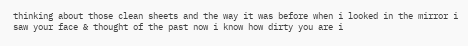thinking about those clean sheets and the way it was before when i looked in the mirror i saw your face & thought of the past now i know how dirty you are i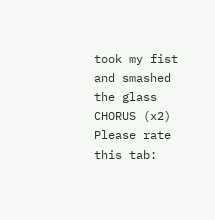took my fist and smashed the glass CHORUS (x2)
Please rate this tab: